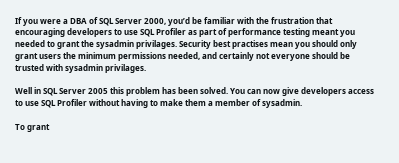If you were a DBA of SQL Server 2000, you’d be familiar with the frustration that encouraging developers to use SQL Profiler as part of performance testing meant you needed to grant the sysadmin privilages. Security best practises mean you should only grant users the minimum permissions needed, and certainly not everyone should be trusted with sysadmin privilages.

Well in SQL Server 2005 this problem has been solved. You can now give developers access to use SQL Profiler without having to make them a member of sysadmin.

To grant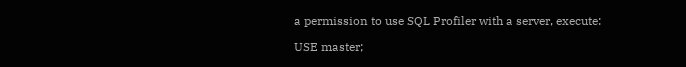a permission to use SQL Profiler with a server, execute:

USE master;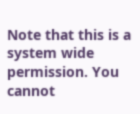Note that this is a system wide permission. You cannot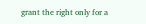grant the right only for a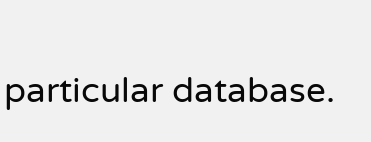particular database.